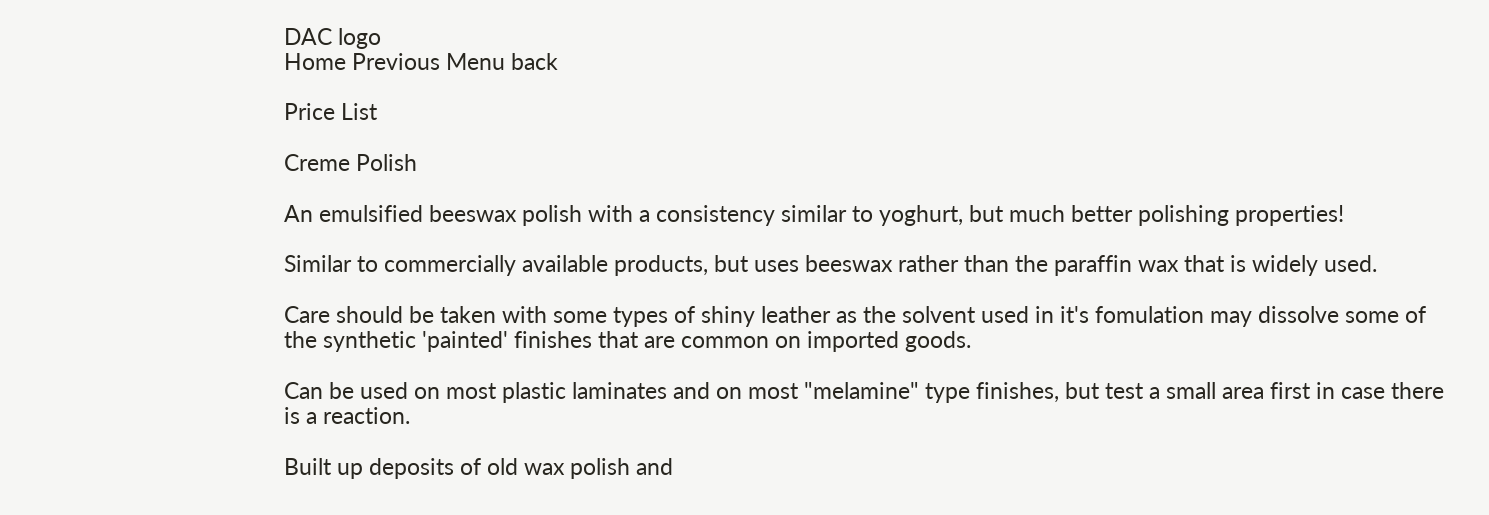DAC logo
Home Previous Menu back

Price List

Creme Polish

An emulsified beeswax polish with a consistency similar to yoghurt, but much better polishing properties!

Similar to commercially available products, but uses beeswax rather than the paraffin wax that is widely used.

Care should be taken with some types of shiny leather as the solvent used in it's fomulation may dissolve some of the synthetic 'painted' finishes that are common on imported goods.

Can be used on most plastic laminates and on most "melamine" type finishes, but test a small area first in case there is a reaction.

Built up deposits of old wax polish and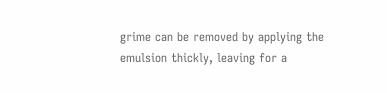grime can be removed by applying the emulsion thickly, leaving for a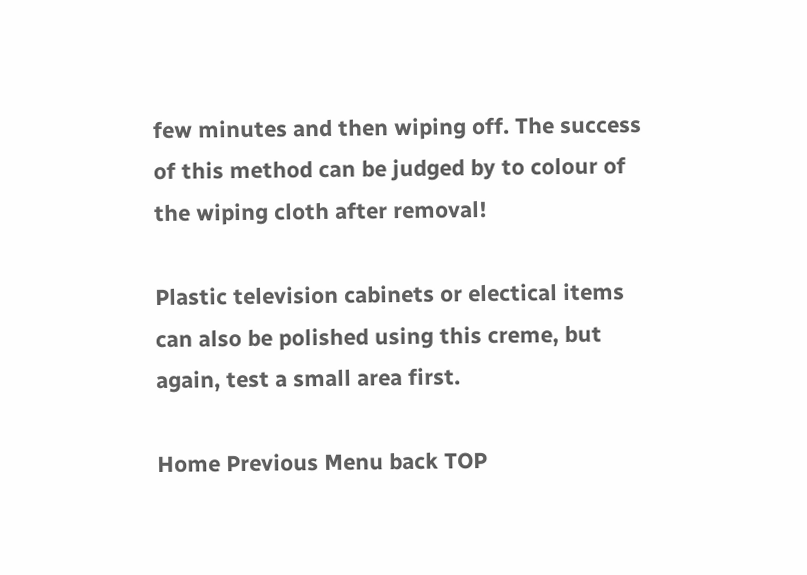few minutes and then wiping off. The success of this method can be judged by to colour of the wiping cloth after removal!

Plastic television cabinets or electical items can also be polished using this creme, but again, test a small area first.

Home Previous Menu back TOP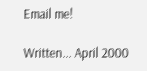Email me!

Written... April 2000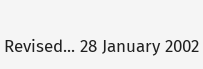Revised... 28 January 2002